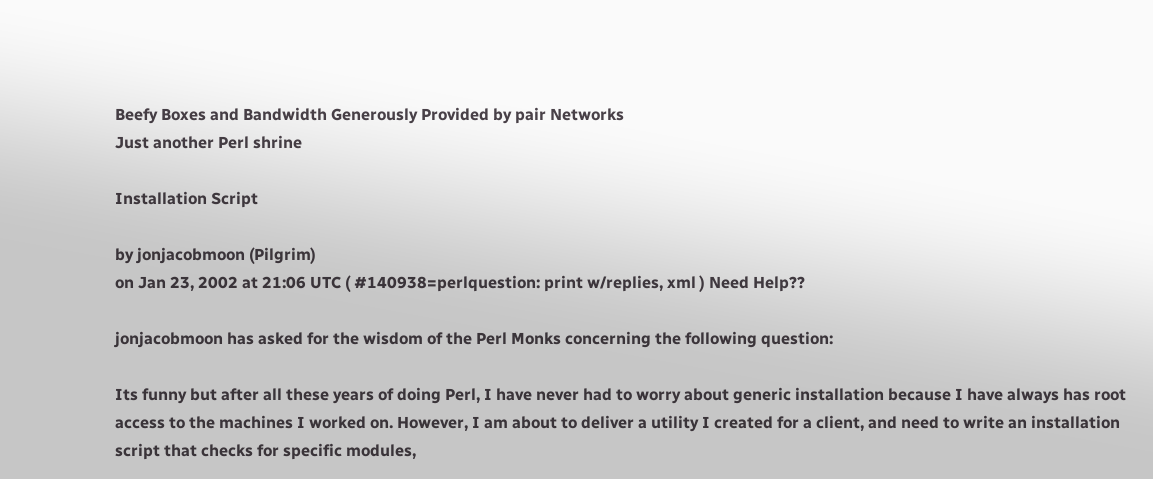Beefy Boxes and Bandwidth Generously Provided by pair Networks
Just another Perl shrine

Installation Script

by jonjacobmoon (Pilgrim)
on Jan 23, 2002 at 21:06 UTC ( #140938=perlquestion: print w/replies, xml ) Need Help??

jonjacobmoon has asked for the wisdom of the Perl Monks concerning the following question:

Its funny but after all these years of doing Perl, I have never had to worry about generic installation because I have always has root access to the machines I worked on. However, I am about to deliver a utility I created for a client, and need to write an installation script that checks for specific modules,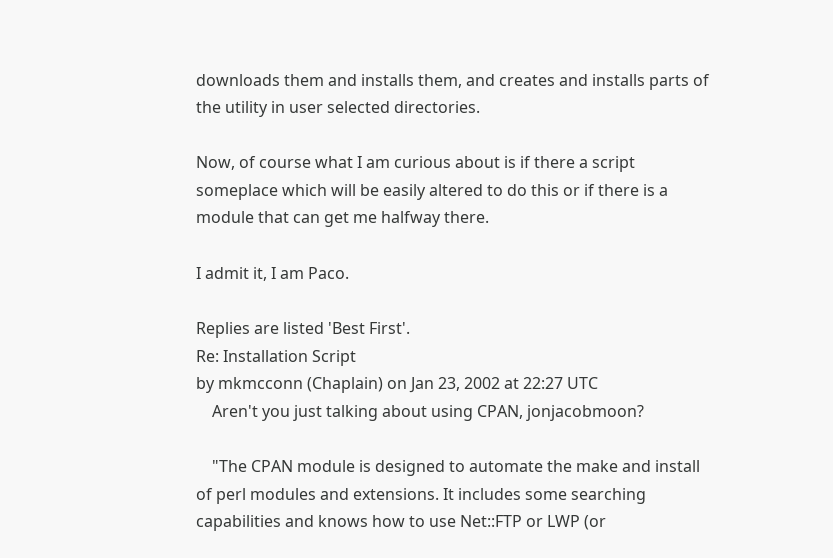downloads them and installs them, and creates and installs parts of the utility in user selected directories.

Now, of course what I am curious about is if there a script someplace which will be easily altered to do this or if there is a module that can get me halfway there.

I admit it, I am Paco.

Replies are listed 'Best First'.
Re: Installation Script
by mkmcconn (Chaplain) on Jan 23, 2002 at 22:27 UTC
    Aren't you just talking about using CPAN, jonjacobmoon?

    "The CPAN module is designed to automate the make and install of perl modules and extensions. It includes some searching capabilities and knows how to use Net::FTP or LWP (or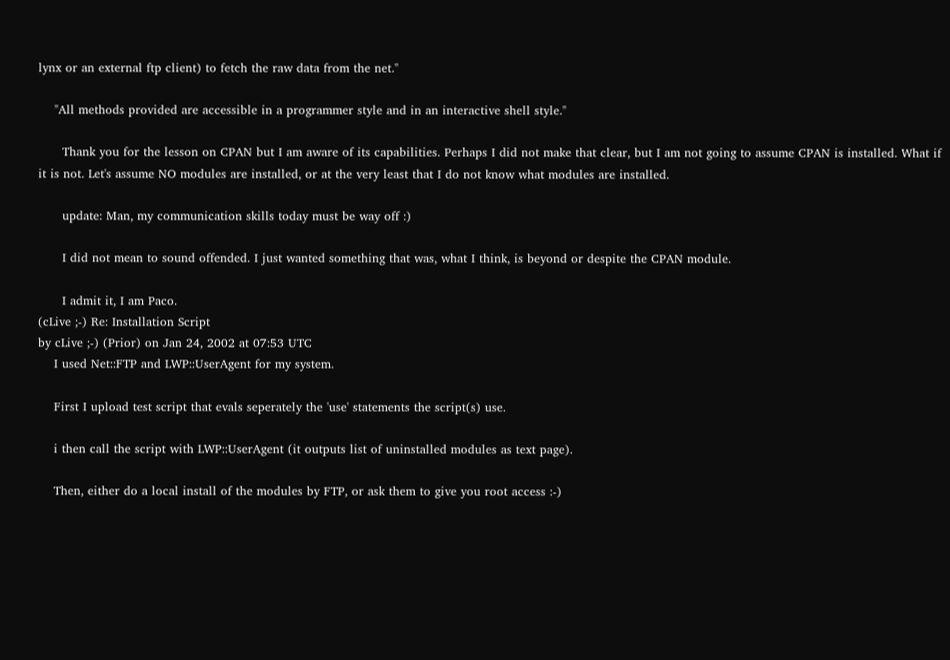lynx or an external ftp client) to fetch the raw data from the net."

    "All methods provided are accessible in a programmer style and in an interactive shell style."

      Thank you for the lesson on CPAN but I am aware of its capabilities. Perhaps I did not make that clear, but I am not going to assume CPAN is installed. What if it is not. Let's assume NO modules are installed, or at the very least that I do not know what modules are installed.

      update: Man, my communication skills today must be way off :)

      I did not mean to sound offended. I just wanted something that was, what I think, is beyond or despite the CPAN module.

      I admit it, I am Paco.
(cLive ;-) Re: Installation Script
by cLive ;-) (Prior) on Jan 24, 2002 at 07:53 UTC
    I used Net::FTP and LWP::UserAgent for my system.

    First I upload test script that evals seperately the 'use' statements the script(s) use.

    i then call the script with LWP::UserAgent (it outputs list of uninstalled modules as text page).

    Then, either do a local install of the modules by FTP, or ask them to give you root access :-)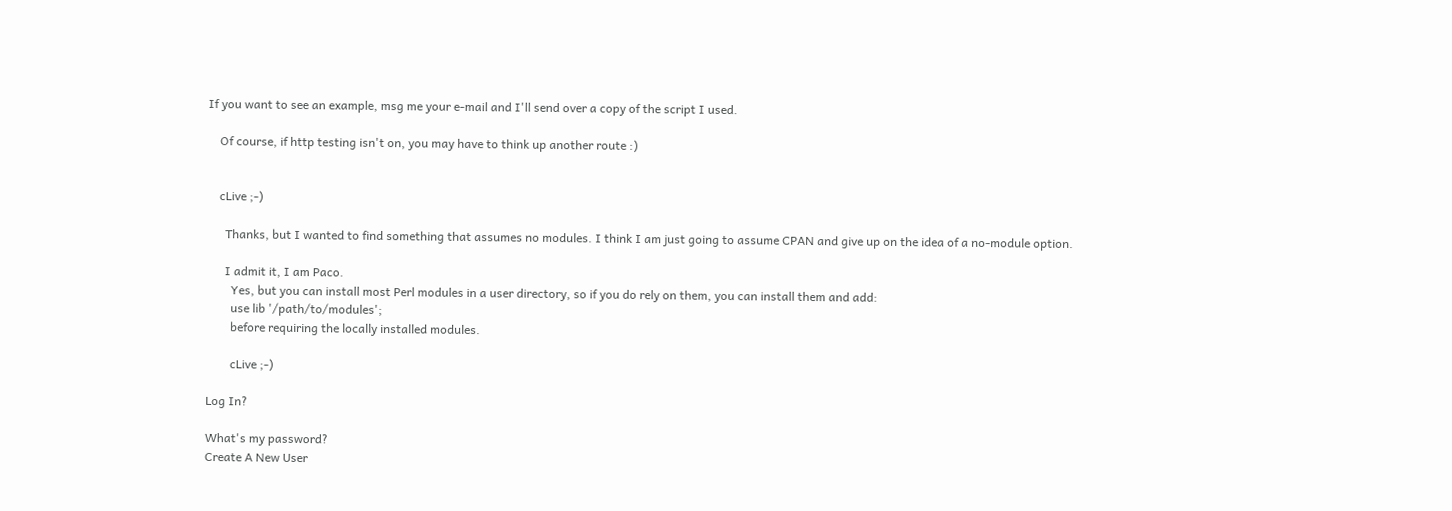If you want to see an example, msg me your e-mail and I'll send over a copy of the script I used.

    Of course, if http testing isn't on, you may have to think up another route :)


    cLive ;-)

      Thanks, but I wanted to find something that assumes no modules. I think I am just going to assume CPAN and give up on the idea of a no-module option.

      I admit it, I am Paco.
        Yes, but you can install most Perl modules in a user directory, so if you do rely on them, you can install them and add:
        use lib '/path/to/modules';
        before requiring the locally installed modules.

        cLive ;-)

Log In?

What's my password?
Create A New User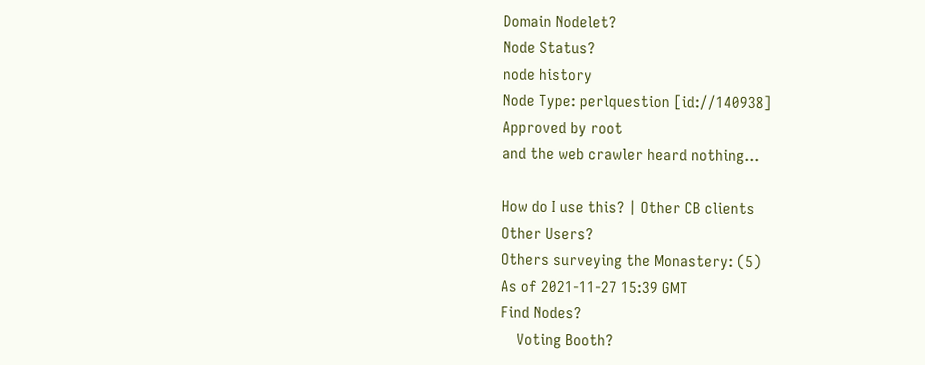Domain Nodelet?
Node Status?
node history
Node Type: perlquestion [id://140938]
Approved by root
and the web crawler heard nothing...

How do I use this? | Other CB clients
Other Users?
Others surveying the Monastery: (5)
As of 2021-11-27 15:39 GMT
Find Nodes?
    Voting Booth?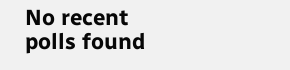No recent polls found